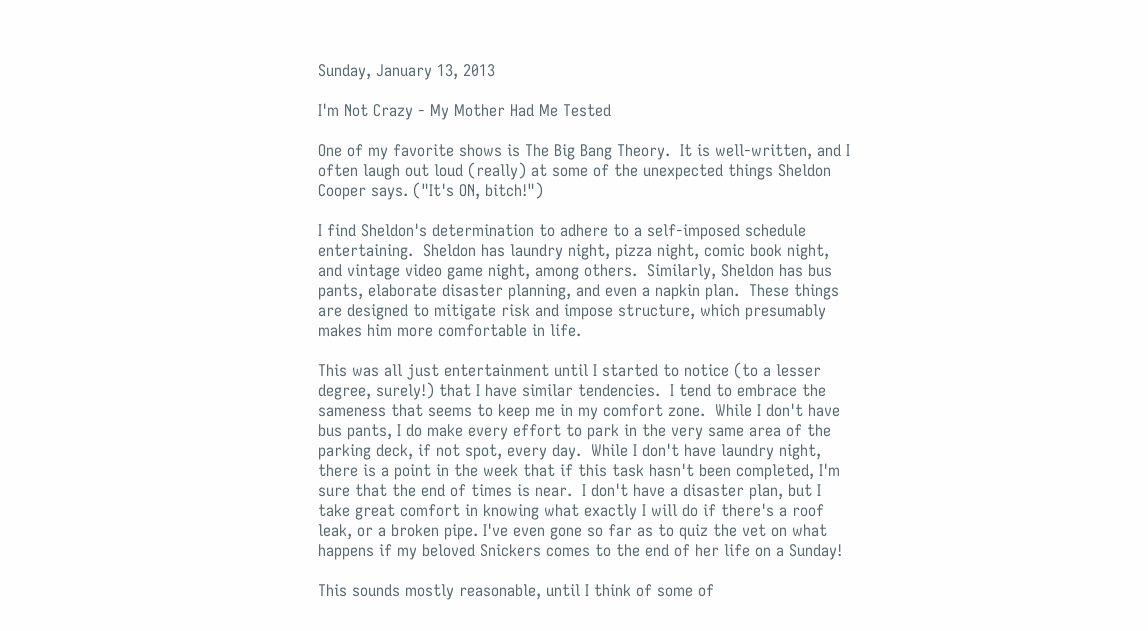Sunday, January 13, 2013

I'm Not Crazy - My Mother Had Me Tested

One of my favorite shows is The Big Bang Theory.  It is well-written, and I often laugh out loud (really) at some of the unexpected things Sheldon Cooper says. ("It's ON, bitch!")

I find Sheldon's determination to adhere to a self-imposed schedule entertaining.  Sheldon has laundry night, pizza night, comic book night, and vintage video game night, among others.  Similarly, Sheldon has bus pants, elaborate disaster planning, and even a napkin plan.  These things are designed to mitigate risk and impose structure, which presumably makes him more comfortable in life.

This was all just entertainment until I started to notice (to a lesser degree, surely!) that I have similar tendencies.  I tend to embrace the sameness that seems to keep me in my comfort zone.  While I don't have bus pants, I do make every effort to park in the very same area of the parking deck, if not spot, every day.  While I don't have laundry night, there is a point in the week that if this task hasn't been completed, I'm sure that the end of times is near.  I don't have a disaster plan, but I take great comfort in knowing what exactly I will do if there's a roof leak, or a broken pipe. I've even gone so far as to quiz the vet on what happens if my beloved Snickers comes to the end of her life on a Sunday!

This sounds mostly reasonable, until I think of some of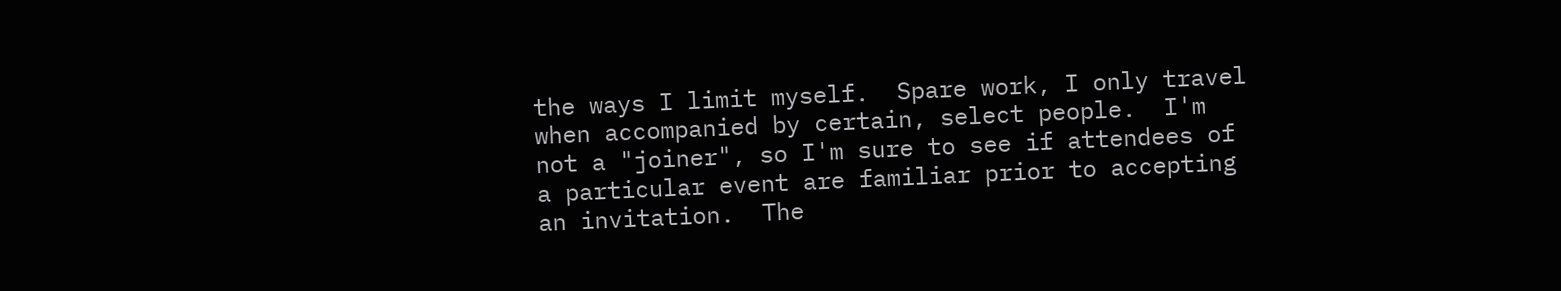the ways I limit myself.  Spare work, I only travel when accompanied by certain, select people.  I'm not a "joiner", so I'm sure to see if attendees of a particular event are familiar prior to accepting an invitation.  The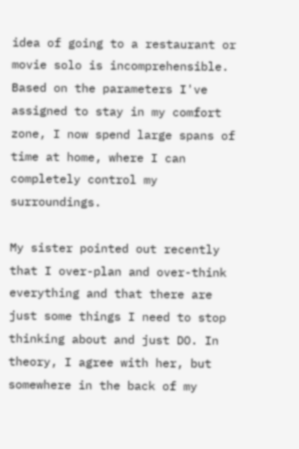idea of going to a restaurant or movie solo is incomprehensible. Based on the parameters I've assigned to stay in my comfort zone, I now spend large spans of time at home, where I can completely control my surroundings.

My sister pointed out recently that I over-plan and over-think everything and that there are just some things I need to stop thinking about and just DO. In theory, I agree with her, but somewhere in the back of my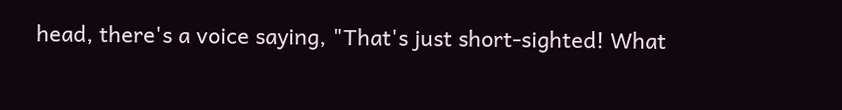head, there's a voice saying, "That's just short-sighted! What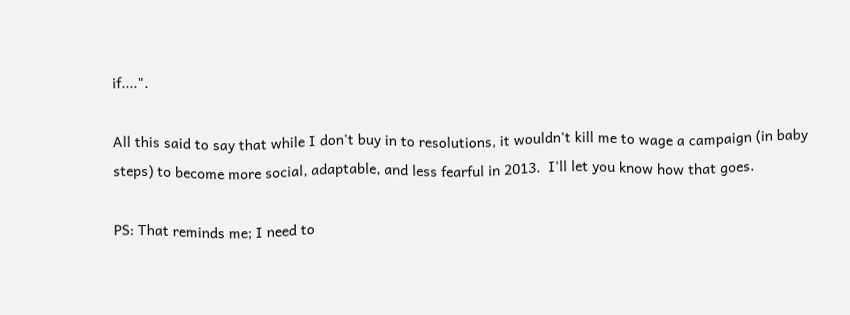if....".

All this said to say that while I don't buy in to resolutions, it wouldn't kill me to wage a campaign (in baby steps) to become more social, adaptable, and less fearful in 2013.  I'll let you know how that goes.

PS: That reminds me; I need to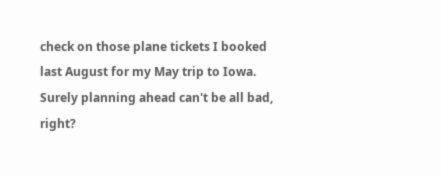check on those plane tickets I booked last August for my May trip to Iowa.  Surely planning ahead can't be all bad, right?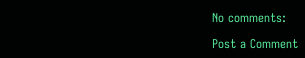No comments:

Post a Comment